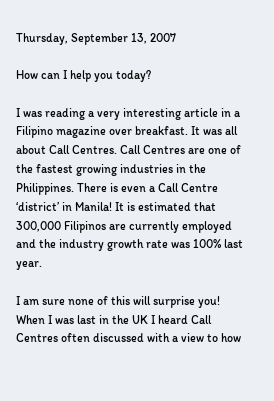Thursday, September 13, 2007

How can I help you today?

I was reading a very interesting article in a Filipino magazine over breakfast. It was all about Call Centres. Call Centres are one of the fastest growing industries in the Philippines. There is even a Call Centre ‘district’ in Manila! It is estimated that 300,000 Filipinos are currently employed and the industry growth rate was 100% last year.

I am sure none of this will surprise you! When I was last in the UK I heard Call Centres often discussed with a view to how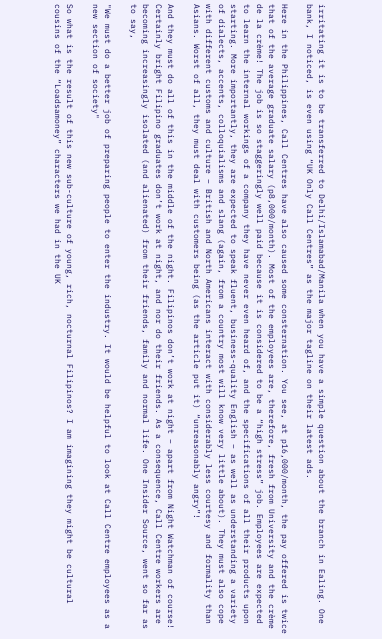irritating it is to be transferred to Delhi/Islamabad/Manila when you have a simple question about the branch in Ealing. One bank, I noticed, is even using “UK Only Call Centres” as the major tagline on their latest ads.

Here in the Philippines, Call Centres have also caused some consternation. You see, at p16,000/month, the pay offered is twice that of the average graduate salary (p8,000/month). Most of the employees are, therefore, fresh from University and the crème de la crème! The job is so staggeringly well paid because it is considered to be a “high stress” job. Employees are expected to learn the internal workings of a company they have never even heard of, and the specifications of all their products upon starting. More importantly, they are expected to speak fluent, business-quality English – as well as understanding a variety of dialects, accents, colloquialisms and slang (again, from a country most will know very little about). They must also cope with different customs and culture – British and North Americans interact with considerably less courtesy and formality than Asians. Worst of all, they must deal with customers being (as the article put it) “unreasonably angry”!

And they must do all of this in the middle of the night. Filipinos don’t work at night – apart from Night Watchman of course! Certainly bright Filipino graduates don’t work at night, and nor do their friends. As a consequence, Call Centre workers are becoming increasingly isolated (and alienated) from their friends, family and normal life. One Insider Source, went so far as to say,

"We must do a better job of preparing people to enter the industry. It would be helpful to look at Call Centre employees as a new section of society"

So what is the result of this new sub-culture of young, rich, nocturnal Filipinos? I am imagining they might be cultural cousins of the “Loadsamoney” characters we had in the UK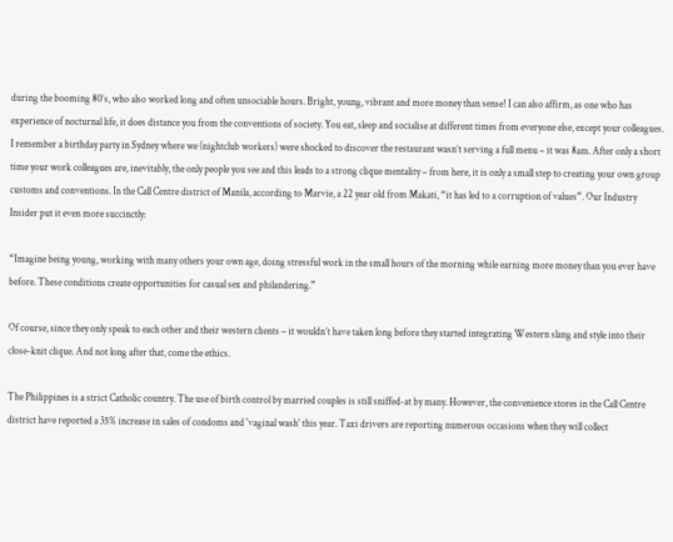during the booming 80’s, who also worked long and often unsociable hours. Bright, young, vibrant and more money than sense! I can also affirm, as one who has experience of nocturnal life, it does distance you from the conventions of society. You eat, sleep and socialise at different times from everyone else, except your colleagues. I remember a birthday party in Sydney where we (nightclub workers) were shocked to discover the restaurant wasn’t serving a full menu – it was 8am. After only a short time your work colleagues are, inevitably, the only people you see and this leads to a strong clique mentality – from here, it is only a small step to creating your own group customs and conventions. In the Call Centre district of Manila, according to Marvie, a 22 year old from Makati, “it has led to a corruption of values”. Our Industry Insider put it even more succinctly:

“Imagine being young, working with many others your own age, doing stressful work in the small hours of the morning while earning more money than you ever have before. These conditions create opportunities for casual sex and philandering.”

Of course, since they only speak to each other and their western clients – it wouldn’t have taken long before they started integrating Western slang and style into their close-knit clique. And not long after that, come the ethics.

The Philippines is a strict Catholic country. The use of birth control by married couples is still sniffed-at by many. However, the convenience stores in the Call Centre district have reported a 35% increase in sales of condoms and 'vaginal wash' this year. Taxi drivers are reporting numerous occasions when they will collect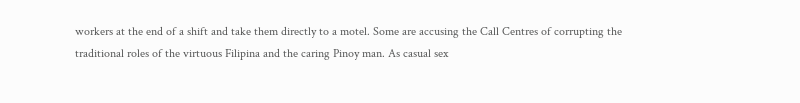workers at the end of a shift and take them directly to a motel. Some are accusing the Call Centres of corrupting the traditional roles of the virtuous Filipina and the caring Pinoy man. As casual sex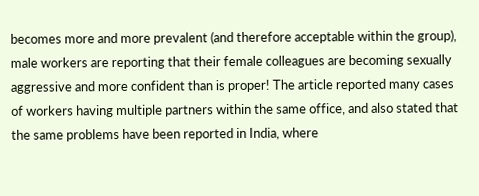becomes more and more prevalent (and therefore acceptable within the group), male workers are reporting that their female colleagues are becoming sexually aggressive and more confident than is proper! The article reported many cases of workers having multiple partners within the same office, and also stated that the same problems have been reported in India, where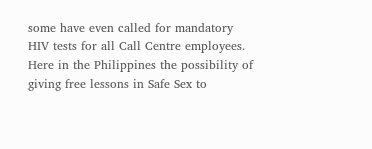some have even called for mandatory HIV tests for all Call Centre employees. Here in the Philippines the possibility of giving free lessons in Safe Sex to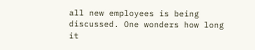all new employees is being discussed. One wonders how long it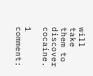will take them to discover cocaine.

1 comment: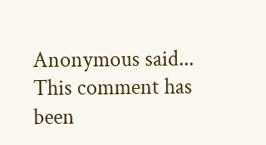Anonymous said...
This comment has been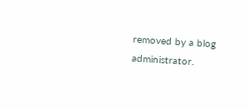removed by a blog administrator.